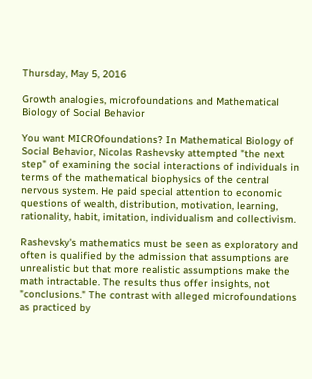Thursday, May 5, 2016

Growth analogies, microfoundations and Mathematical Biology of Social Behavior

You want MICROfoundations? In Mathematical Biology of Social Behavior, Nicolas Rashevsky attempted "the next step" of examining the social interactions of individuals in terms of the mathematical biophysics of the central nervous system. He paid special attention to economic questions of wealth, distribution, motivation, learning, rationality, habit, imitation, individualism and collectivism.

Rashevsky's mathematics must be seen as exploratory and often is qualified by the admission that assumptions are unrealistic but that more realistic assumptions make the math intractable. The results thus offer insights, not "conclusions." The contrast with alleged microfoundations as practiced by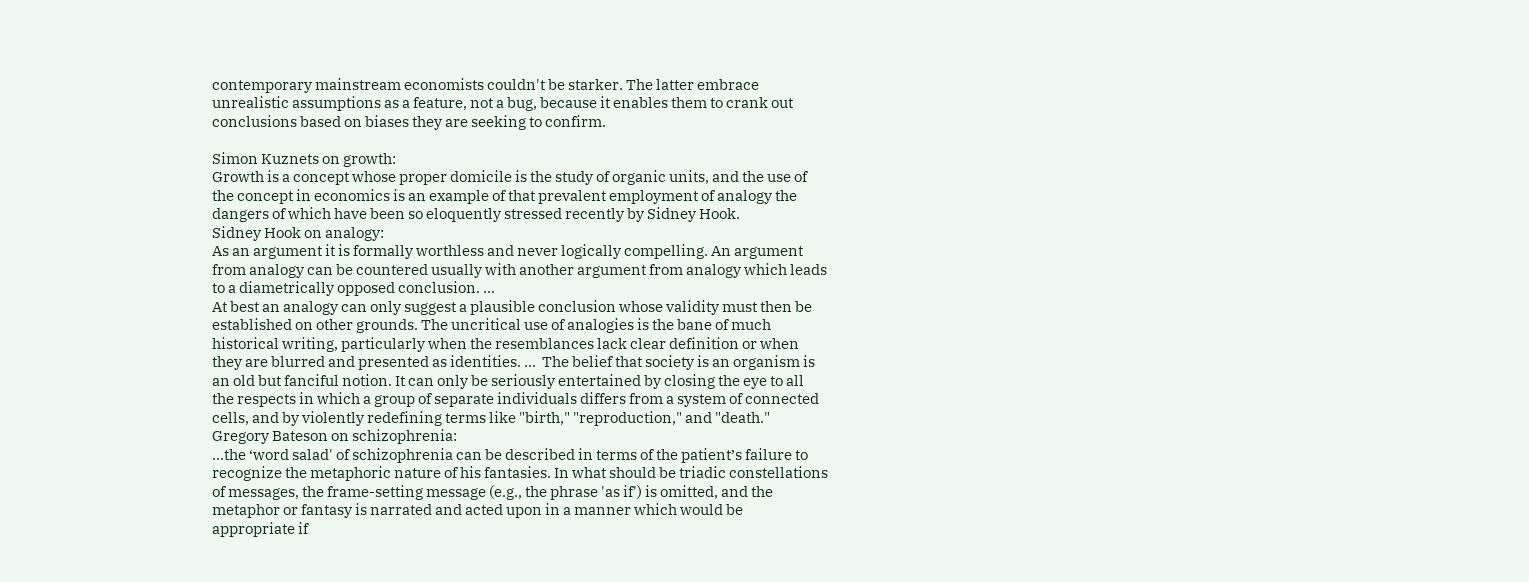contemporary mainstream economists couldn't be starker. The latter embrace unrealistic assumptions as a feature, not a bug, because it enables them to crank out conclusions based on biases they are seeking to confirm.

Simon Kuznets on growth:
Growth is a concept whose proper domicile is the study of organic units, and the use of the concept in economics is an example of that prevalent employment of analogy the dangers of which have been so eloquently stressed recently by Sidney Hook.
Sidney Hook on analogy:
As an argument it is formally worthless and never logically compelling. An argument from analogy can be countered usually with another argument from analogy which leads to a diametrically opposed conclusion. ...
At best an analogy can only suggest a plausible conclusion whose validity must then be established on other grounds. The uncritical use of analogies is the bane of much historical writing, particularly when the resemblances lack clear definition or when they are blurred and presented as identities. ...  The belief that society is an organism is an old but fanciful notion. It can only be seriously entertained by closing the eye to all the respects in which a group of separate individuals differs from a system of connected cells, and by violently redefining terms like "birth," "reproduction," and "death."
Gregory Bateson on schizophrenia:
...the ‘word salad' of schizophrenia can be described in terms of the patient’s failure to recognize the metaphoric nature of his fantasies. In what should be triadic constellations of messages, the frame-setting message (e.g., the phrase 'as if') is omitted, and the metaphor or fantasy is narrated and acted upon in a manner which would be appropriate if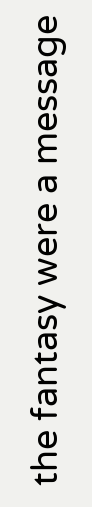the fantasy were a message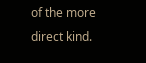of the more direct kind.